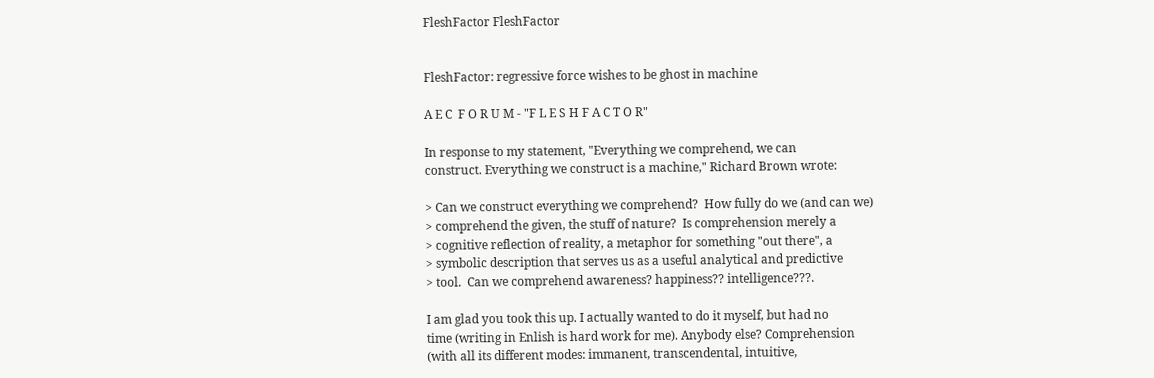FleshFactor FleshFactor


FleshFactor: regressive force wishes to be ghost in machine

A E C  F O R U M - "F L E S H F A C T O R"

In response to my statement, "Everything we comprehend, we can
construct. Everything we construct is a machine," Richard Brown wrote:

> Can we construct everything we comprehend?  How fully do we (and can we)
> comprehend the given, the stuff of nature?  Is comprehension merely a
> cognitive reflection of reality, a metaphor for something "out there", a
> symbolic description that serves us as a useful analytical and predictive
> tool.  Can we comprehend awareness? happiness?? intelligence???.

I am glad you took this up. I actually wanted to do it myself, but had no
time (writing in Enlish is hard work for me). Anybody else? Comprehension
(with all its different modes: immanent, transcendental, intuitive,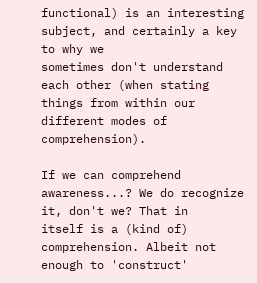functional) is an interesting subject, and certainly a key to why we
sometimes don't understand each other (when stating things from within our
different modes of comprehension).

If we can comprehend awareness...? We do recognize it, don't we? That in
itself is a (kind of) comprehension. Albeit not enough to 'construct'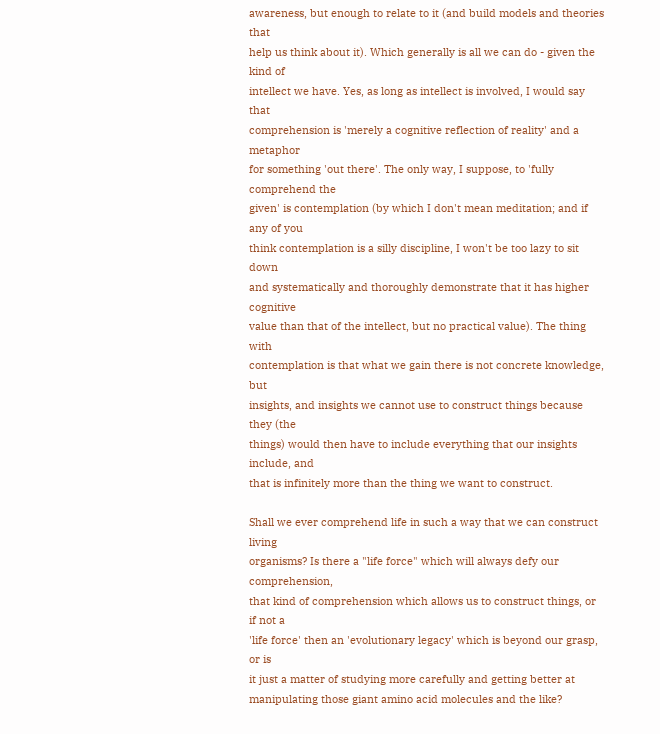awareness, but enough to relate to it (and build models and theories that
help us think about it). Which generally is all we can do - given the kind of
intellect we have. Yes, as long as intellect is involved, I would say that
comprehension is 'merely a cognitive reflection of reality' and a metaphor
for something 'out there'. The only way, I suppose, to 'fully comprehend the
given' is contemplation (by which I don't mean meditation; and if any of you
think contemplation is a silly discipline, I won't be too lazy to sit down
and systematically and thoroughly demonstrate that it has higher cognitive
value than that of the intellect, but no practical value). The thing with
contemplation is that what we gain there is not concrete knowledge, but
insights, and insights we cannot use to construct things because they (the
things) would then have to include everything that our insights include, and
that is infinitely more than the thing we want to construct.

Shall we ever comprehend life in such a way that we can construct living
organisms? Is there a "life force" which will always defy our comprehension,
that kind of comprehension which allows us to construct things, or if not a
'life force' then an 'evolutionary legacy' which is beyond our grasp, or is
it just a matter of studying more carefully and getting better at
manipulating those giant amino acid molecules and the like?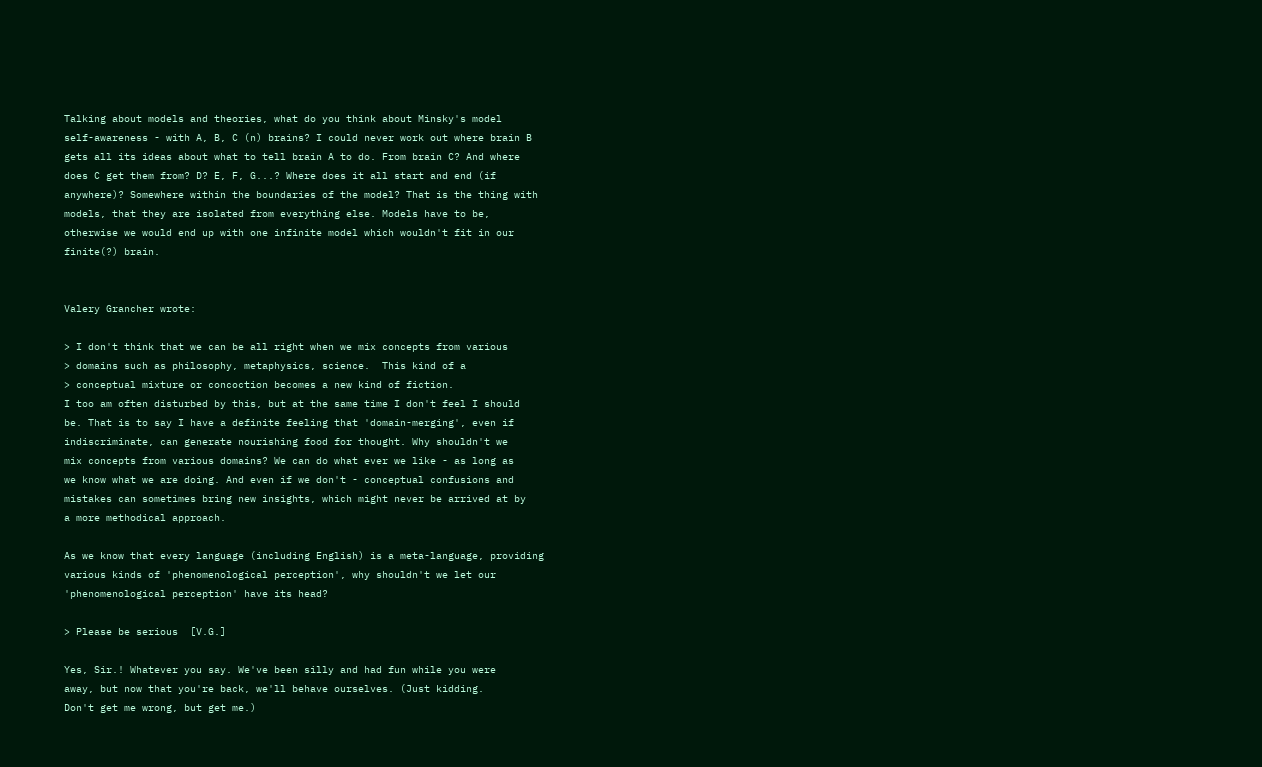Talking about models and theories, what do you think about Minsky's model
self-awareness - with A, B, C (n) brains? I could never work out where brain B
gets all its ideas about what to tell brain A to do. From brain C? And where
does C get them from? D? E, F, G...? Where does it all start and end (if
anywhere)? Somewhere within the boundaries of the model? That is the thing with
models, that they are isolated from everything else. Models have to be,
otherwise we would end up with one infinite model which wouldn't fit in our
finite(?) brain.


Valery Grancher wrote:

> I don't think that we can be all right when we mix concepts from various
> domains such as philosophy, metaphysics, science.  This kind of a
> conceptual mixture or concoction becomes a new kind of fiction.
I too am often disturbed by this, but at the same time I don't feel I should
be. That is to say I have a definite feeling that 'domain-merging', even if
indiscriminate, can generate nourishing food for thought. Why shouldn't we
mix concepts from various domains? We can do what ever we like - as long as
we know what we are doing. And even if we don't - conceptual confusions and
mistakes can sometimes bring new insights, which might never be arrived at by
a more methodical approach.

As we know that every language (including English) is a meta-language, providing
various kinds of 'phenomenological perception', why shouldn't we let our
'phenomenological perception' have its head?

> Please be serious  [V.G.]

Yes, Sir.! Whatever you say. We've been silly and had fun while you were
away, but now that you're back, we'll behave ourselves. (Just kidding.
Don't get me wrong, but get me.)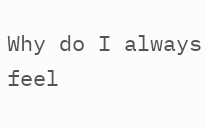Why do I always feel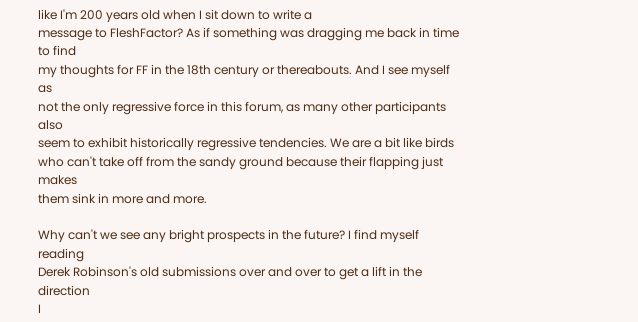like I'm 200 years old when I sit down to write a
message to FleshFactor? As if something was dragging me back in time to find
my thoughts for FF in the 18th century or thereabouts. And I see myself as
not the only regressive force in this forum, as many other participants also
seem to exhibit historically regressive tendencies. We are a bit like birds
who can't take off from the sandy ground because their flapping just makes
them sink in more and more.

Why can't we see any bright prospects in the future? I find myself reading
Derek Robinson's old submissions over and over to get a lift in the direction
I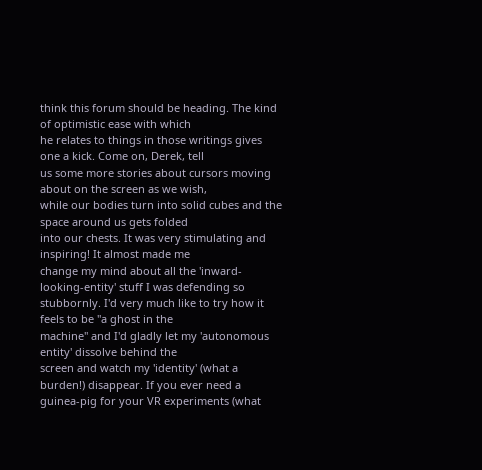think this forum should be heading. The kind of optimistic ease with which
he relates to things in those writings gives one a kick. Come on, Derek, tell
us some more stories about cursors moving about on the screen as we wish,
while our bodies turn into solid cubes and the space around us gets folded
into our chests. It was very stimulating and inspiring! It almost made me
change my mind about all the 'inward-looking-entity' stuff I was defending so
stubbornly. I'd very much like to try how it feels to be "a ghost in the
machine" and I'd gladly let my 'autonomous entity' dissolve behind the
screen and watch my 'identity' (what a burden!) disappear. If you ever need a
guinea-pig for your VR experiments (what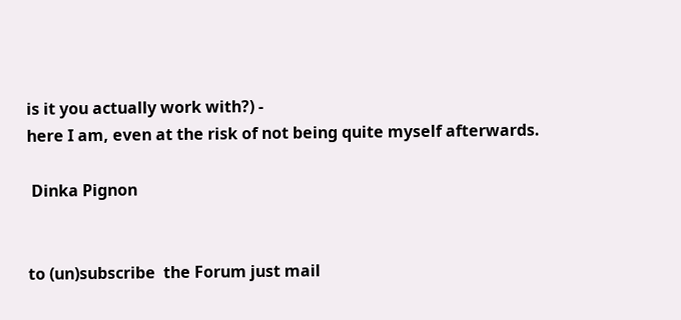is it you actually work with?) -
here I am, even at the risk of not being quite myself afterwards.

 Dinka Pignon


to (un)subscribe  the Forum just mail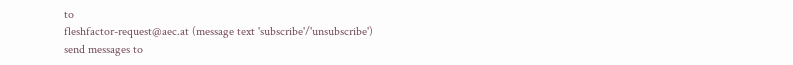to
fleshfactor-request@aec.at (message text 'subscribe'/'unsubscribe')
send messages to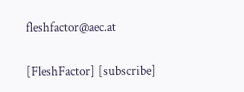fleshfactor@aec.at

[FleshFactor] [subscribe]